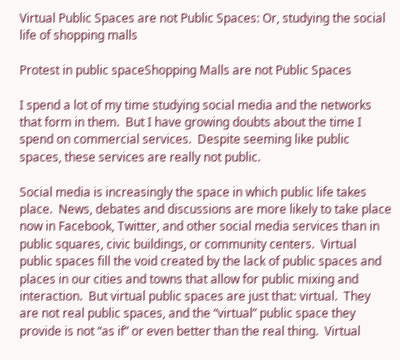Virtual Public Spaces are not Public Spaces: Or, studying the social life of shopping malls

Protest in public spaceShopping Malls are not Public Spaces

I spend a lot of my time studying social media and the networks that form in them.  But I have growing doubts about the time I spend on commercial services.  Despite seeming like public spaces, these services are really not public.

Social media is increasingly the space in which public life takes place.  News, debates and discussions are more likely to take place now in Facebook, Twitter, and other social media services than in public squares, civic buildings, or community centers.  Virtual public spaces fill the void created by the lack of public spaces and places in our cities and towns that allow for public mixing and interaction.  But virtual public spaces are just that: virtual.  They are not real public spaces, and the “virtual” public space they provide is not “as if” or even better than the real thing.  Virtual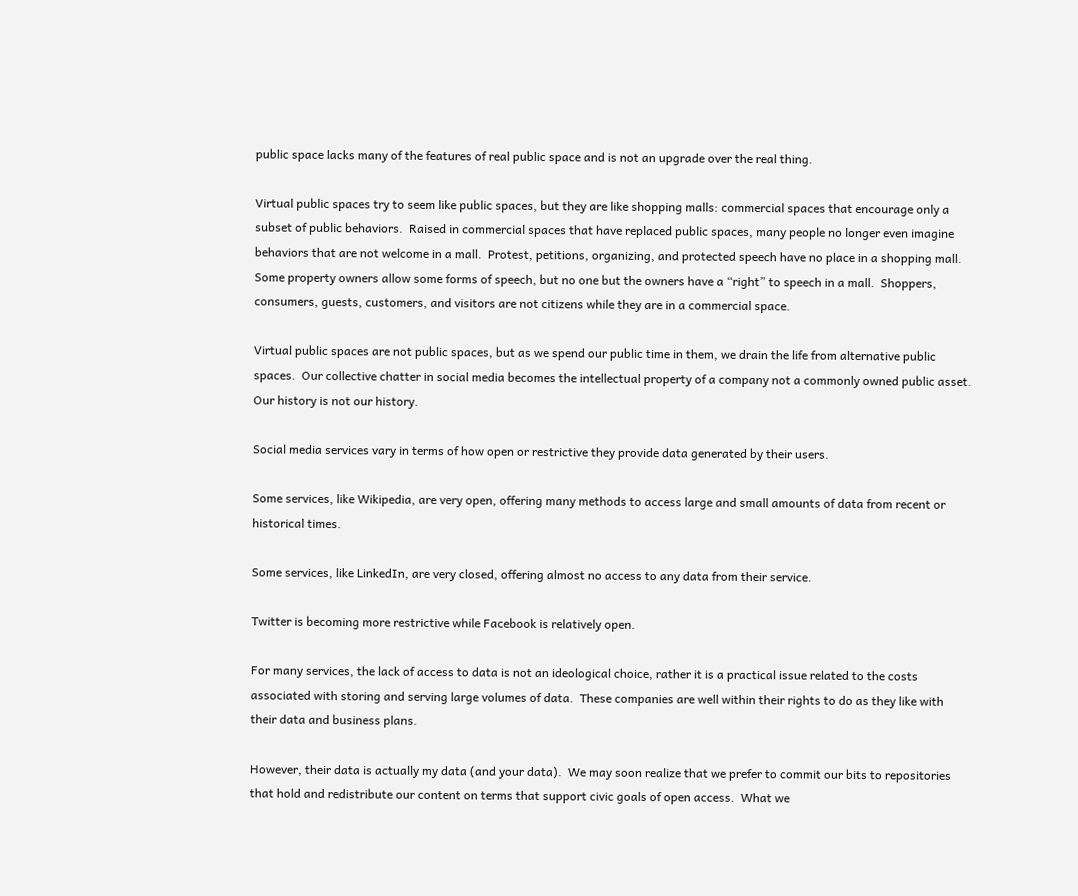public space lacks many of the features of real public space and is not an upgrade over the real thing.

Virtual public spaces try to seem like public spaces, but they are like shopping malls: commercial spaces that encourage only a subset of public behaviors.  Raised in commercial spaces that have replaced public spaces, many people no longer even imagine behaviors that are not welcome in a mall.  Protest, petitions, organizing, and protected speech have no place in a shopping mall.  Some property owners allow some forms of speech, but no one but the owners have a “right” to speech in a mall.  Shoppers, consumers, guests, customers, and visitors are not citizens while they are in a commercial space.

Virtual public spaces are not public spaces, but as we spend our public time in them, we drain the life from alternative public spaces.  Our collective chatter in social media becomes the intellectual property of a company not a commonly owned public asset.  Our history is not our history.

Social media services vary in terms of how open or restrictive they provide data generated by their users.

Some services, like Wikipedia, are very open, offering many methods to access large and small amounts of data from recent or historical times.

Some services, like LinkedIn, are very closed, offering almost no access to any data from their service.

Twitter is becoming more restrictive while Facebook is relatively open.

For many services, the lack of access to data is not an ideological choice, rather it is a practical issue related to the costs associated with storing and serving large volumes of data.  These companies are well within their rights to do as they like with their data and business plans.

However, their data is actually my data (and your data).  We may soon realize that we prefer to commit our bits to repositories that hold and redistribute our content on terms that support civic goals of open access.  What we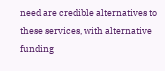need are credible alternatives to these services, with alternative funding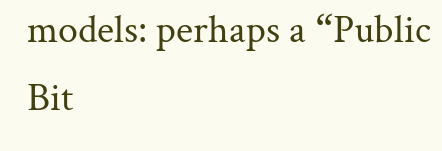models: perhaps a “Public Bit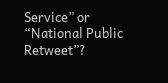Service” or “National Public Retweet”?